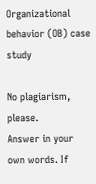Organizational behavior (OB) case study

No plagiarism, please.
Answer in your own words. If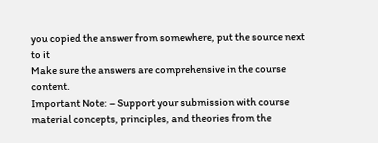you copied the answer from somewhere, put the source next to it
Make sure the answers are comprehensive in the course content.
Important Note: – Support your submission with course material concepts, principles, and theories from the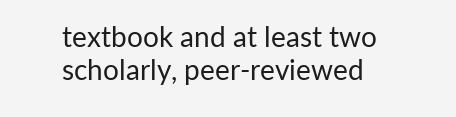textbook and at least two scholarly, peer-reviewed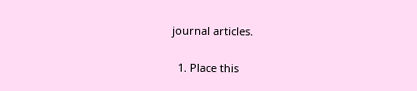journal articles.

  1. Place this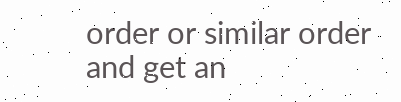order or similar order and get an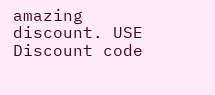amazing discount. USE Discount code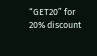“GET20” for 20% discount